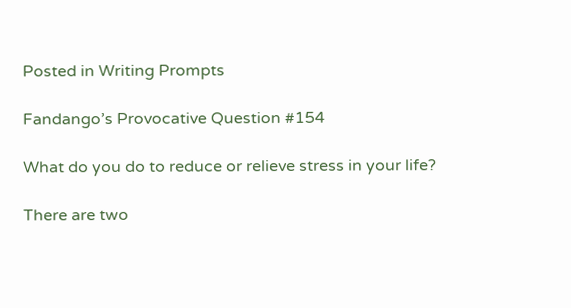Posted in Writing Prompts

Fandango’s Provocative Question #154

What do you do to reduce or relieve stress in your life?

There are two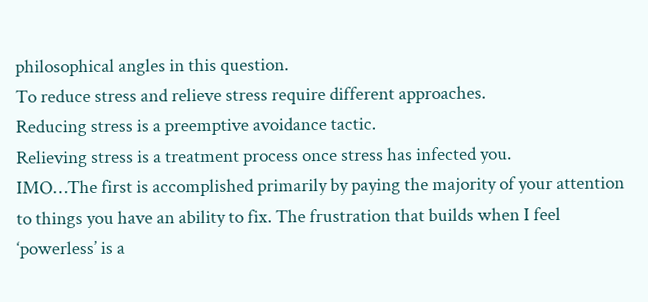philosophical angles in this question.
To reduce stress and relieve stress require different approaches.
Reducing stress is a preemptive avoidance tactic.
Relieving stress is a treatment process once stress has infected you.
IMO…The first is accomplished primarily by paying the majority of your attention to things you have an ability to fix. The frustration that builds when I feel ‘powerless’ is a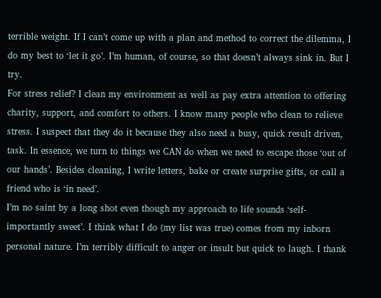terrible weight. If I can’t come up with a plan and method to correct the dilemma, I do my best to ‘let it go’. I’m human, of course, so that doesn’t always sink in. But I try.
For stress relief? I clean my environment as well as pay extra attention to offering charity, support, and comfort to others. I know many people who clean to relieve stress. I suspect that they do it because they also need a busy, quick result driven, task. In essence, we turn to things we CAN do when we need to escape those ‘out of our hands’. Besides cleaning, I write letters, bake or create surprise gifts, or call a friend who is ‘in need’.
I’m no saint by a long shot even though my approach to life sounds ‘self-importantly sweet’. I think what I do (my list was true) comes from my inborn personal nature. I’m terribly difficult to anger or insult but quick to laugh. I thank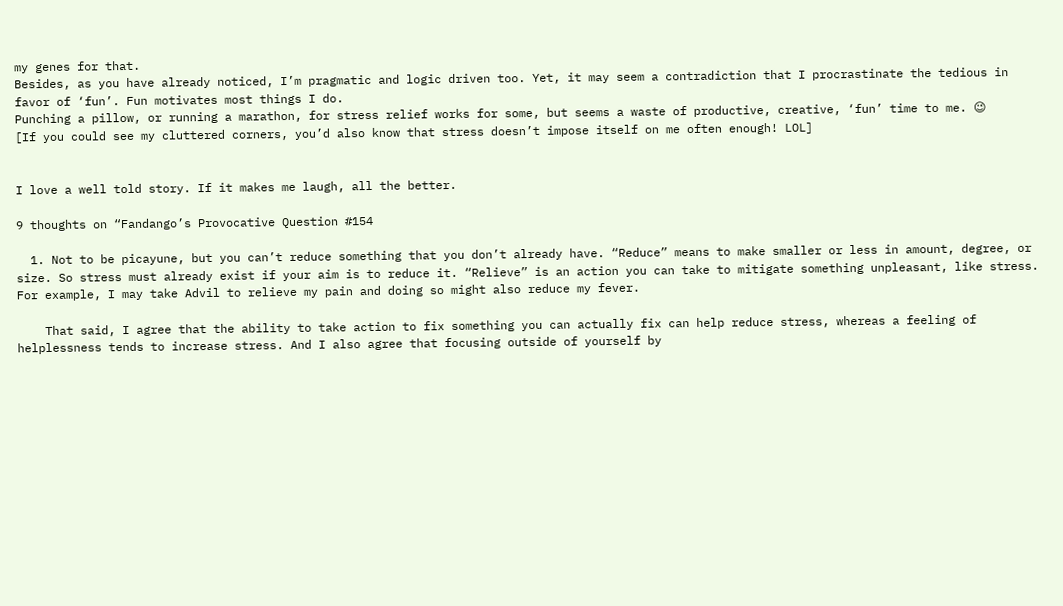my genes for that.
Besides, as you have already noticed, I’m pragmatic and logic driven too. Yet, it may seem a contradiction that I procrastinate the tedious in favor of ‘fun’. Fun motivates most things I do.
Punching a pillow, or running a marathon, for stress relief works for some, but seems a waste of productive, creative, ‘fun’ time to me. 😉
[If you could see my cluttered corners, you’d also know that stress doesn’t impose itself on me often enough! LOL]


I love a well told story. If it makes me laugh, all the better.

9 thoughts on “Fandango’s Provocative Question #154

  1. Not to be picayune, but you can’t reduce something that you don’t already have. “Reduce” means to make smaller or less in amount, degree, or size. So stress must already exist if your aim is to reduce it. “Relieve” is an action you can take to mitigate something unpleasant, like stress. For example, I may take Advil to relieve my pain and doing so might also reduce my fever.

    That said, I agree that the ability to take action to fix something you can actually fix can help reduce stress, whereas a feeling of helplessness tends to increase stress. And I also agree that focusing outside of yourself by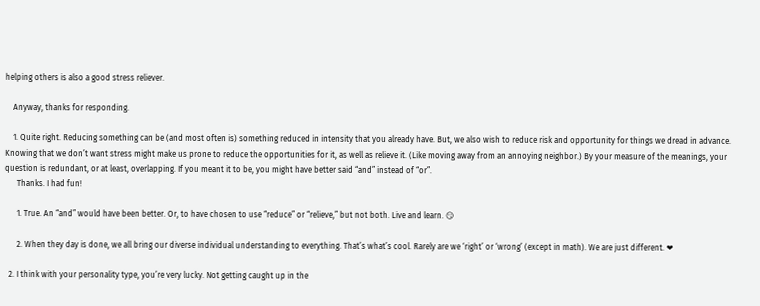helping others is also a good stress reliever.

    Anyway, thanks for responding.

    1. Quite right. Reducing something can be (and most often is) something reduced in intensity that you already have. But, we also wish to reduce risk and opportunity for things we dread in advance. Knowing that we don’t want stress might make us prone to reduce the opportunities for it, as well as relieve it. (Like moving away from an annoying neighbor.) By your measure of the meanings, your question is redundant, or at least, overlapping. If you meant it to be, you might have better said “and” instead of “or”.
      Thanks. I had fun!

      1. True. An “and” would have been better. Or, to have chosen to use “reduce” or “relieve,” but not both. Live and learn. 😏

      2. When they day is done, we all bring our diverse individual understanding to everything. That’s what’s cool. Rarely are we ‘right’ or ‘wrong’ (except in math). We are just different. ❤

  2. I think with your personality type, you’re very lucky. Not getting caught up in the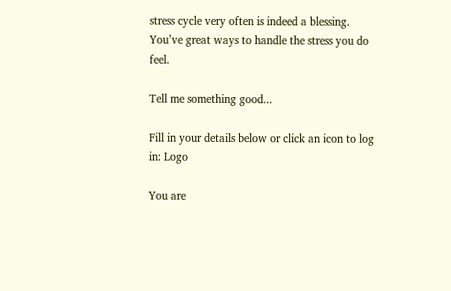stress cycle very often is indeed a blessing. You’ve great ways to handle the stress you do feel.

Tell me something good...

Fill in your details below or click an icon to log in: Logo

You are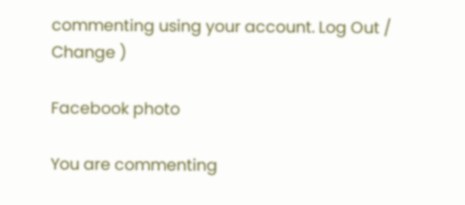commenting using your account. Log Out /  Change )

Facebook photo

You are commenting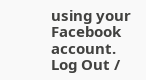using your Facebook account. Log Out /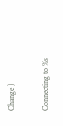Change )

Connecting to %s